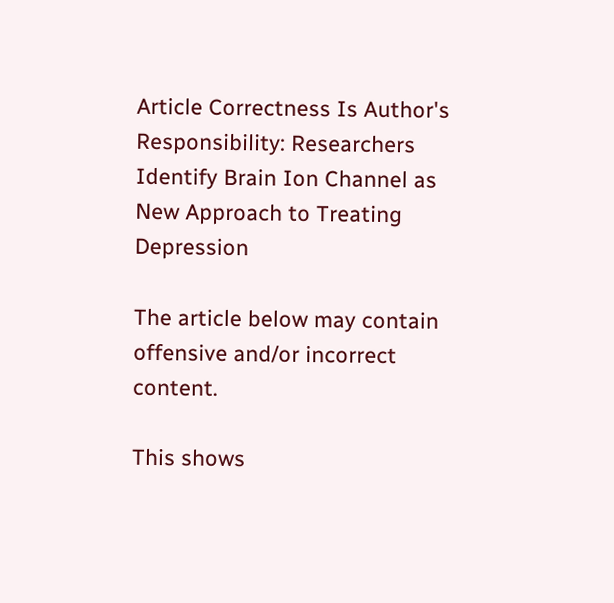Article Correctness Is Author's Responsibility: Researchers Identify Brain Ion Channel as New Approach to Treating Depression

The article below may contain offensive and/or incorrect content.

This shows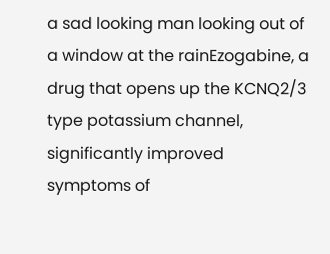a sad looking man looking out of a window at the rainEzogabine, a drug that opens up the KCNQ2/3 type potassium channel, significantly improved symptoms of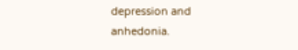depression and anhedonia.